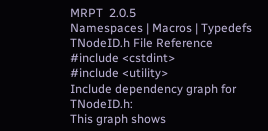MRPT  2.0.5
Namespaces | Macros | Typedefs
TNodeID.h File Reference
#include <cstdint>
#include <utility>
Include dependency graph for TNodeID.h:
This graph shows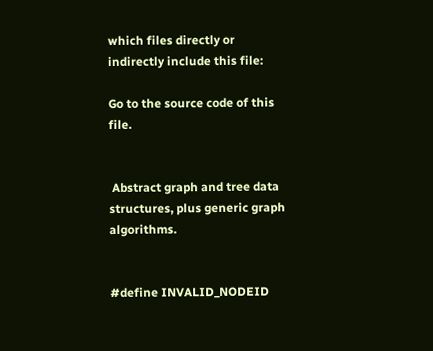which files directly or indirectly include this file:

Go to the source code of this file.


 Abstract graph and tree data structures, plus generic graph algorithms.


#define INVALID_NODEID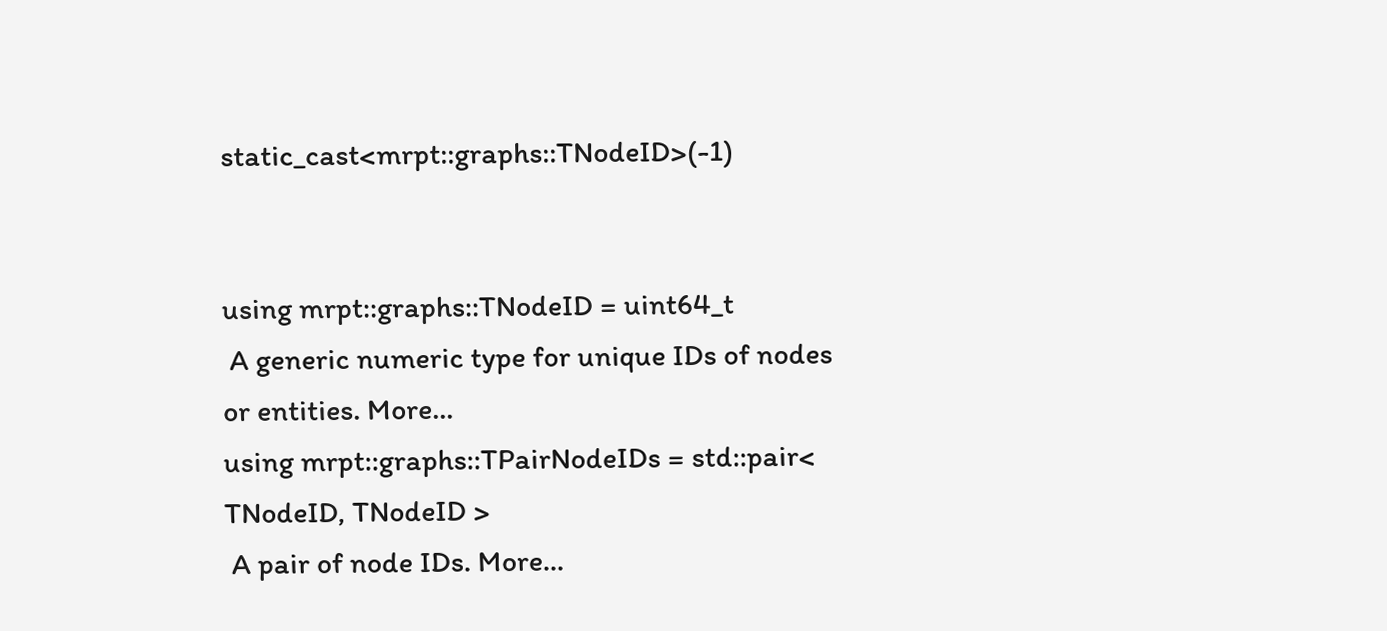static_cast<mrpt::graphs::TNodeID>(-1)


using mrpt::graphs::TNodeID = uint64_t
 A generic numeric type for unique IDs of nodes or entities. More...
using mrpt::graphs::TPairNodeIDs = std::pair< TNodeID, TNodeID >
 A pair of node IDs. More...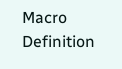Macro Definition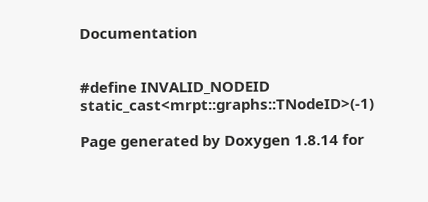Documentation


#define INVALID_NODEID   static_cast<mrpt::graphs::TNodeID>(-1)

Page generated by Doxygen 1.8.14 for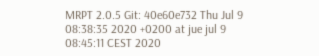MRPT 2.0.5 Git: 40e60e732 Thu Jul 9 08:38:35 2020 +0200 at jue jul 9 08:45:11 CEST 2020